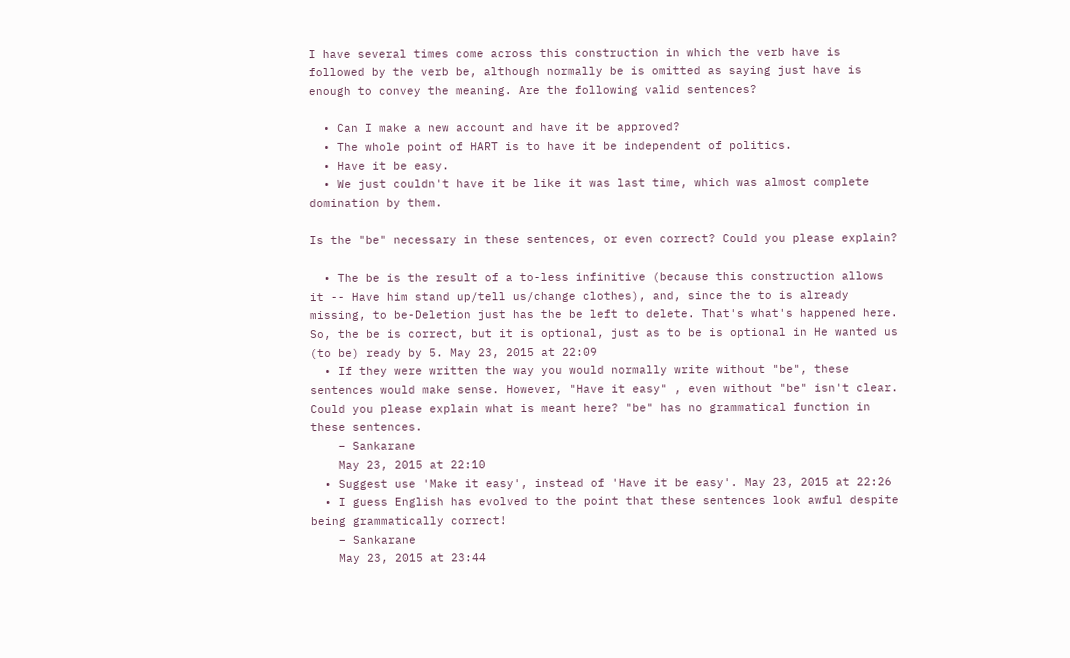I have several times come across this construction in which the verb have is followed by the verb be, although normally be is omitted as saying just have is enough to convey the meaning. Are the following valid sentences?

  • Can I make a new account and have it be approved?
  • The whole point of HART is to have it be independent of politics.
  • Have it be easy.
  • We just couldn't have it be like it was last time, which was almost complete domination by them.

Is the "be" necessary in these sentences, or even correct? Could you please explain?

  • The be is the result of a to-less infinitive (because this construction allows it -- Have him stand up/tell us/change clothes), and, since the to is already missing, to be-Deletion just has the be left to delete. That's what's happened here. So, the be is correct, but it is optional, just as to be is optional in He wanted us (to be) ready by 5. May 23, 2015 at 22:09
  • If they were written the way you would normally write without "be", these sentences would make sense. However, "Have it easy" , even without "be" isn't clear. Could you please explain what is meant here? "be" has no grammatical function in these sentences.
    – Sankarane
    May 23, 2015 at 22:10
  • Suggest use 'Make it easy', instead of 'Have it be easy'. May 23, 2015 at 22:26
  • I guess English has evolved to the point that these sentences look awful despite being grammatically correct!
    – Sankarane
    May 23, 2015 at 23:44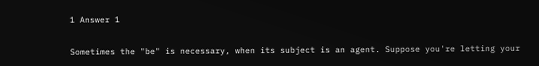1 Answer 1


Sometimes the "be" is necessary, when its subject is an agent. Suppose you're letting your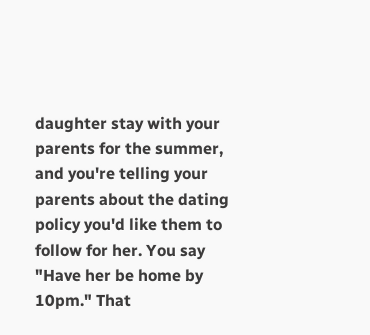daughter stay with your parents for the summer, and you're telling your parents about the dating policy you'd like them to follow for her. You say "Have her be home by 10pm." That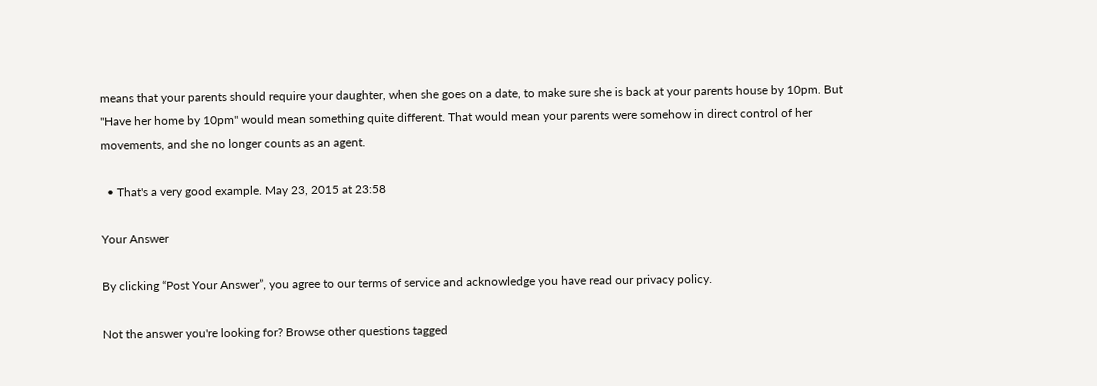means that your parents should require your daughter, when she goes on a date, to make sure she is back at your parents house by 10pm. But "Have her home by 10pm" would mean something quite different. That would mean your parents were somehow in direct control of her movements, and she no longer counts as an agent.

  • That's a very good example. May 23, 2015 at 23:58

Your Answer

By clicking “Post Your Answer”, you agree to our terms of service and acknowledge you have read our privacy policy.

Not the answer you're looking for? Browse other questions tagged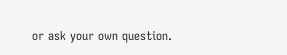or ask your own question.